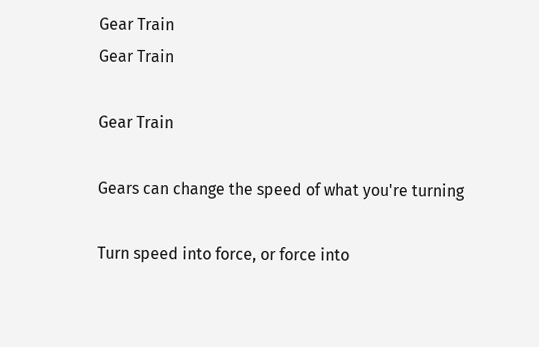Gear Train
Gear Train

Gear Train

Gears can change the speed of what you're turning

Turn speed into force, or force into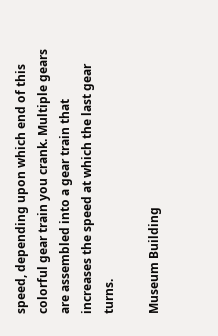speed, depending upon which end of this colorful gear train you crank. Multiple gears are assembled into a gear train that increases the speed at which the last gear turns.

Museum Building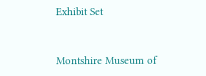Exhibit Set


Montshire Museum of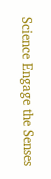Science Engage the Senses